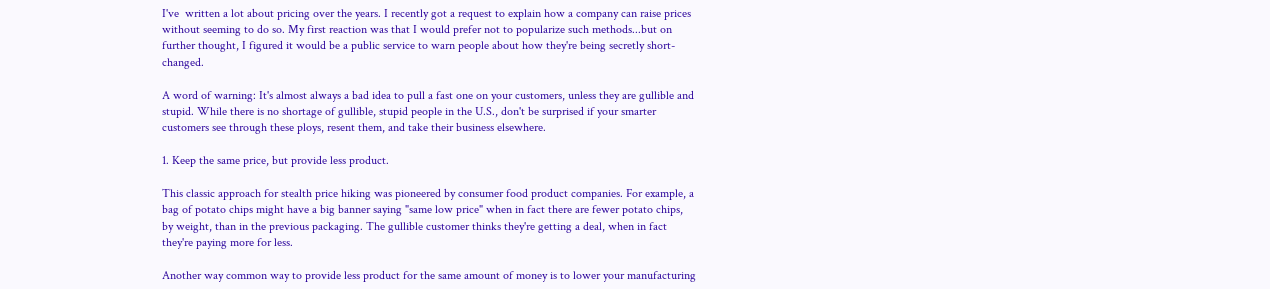I've  written a lot about pricing over the years. I recently got a request to explain how a company can raise prices without seeming to do so. My first reaction was that I would prefer not to popularize such methods...but on further thought, I figured it would be a public service to warn people about how they're being secretly short-changed.

A word of warning: It's almost always a bad idea to pull a fast one on your customers, unless they are gullible and stupid. While there is no shortage of gullible, stupid people in the U.S., don't be surprised if your smarter customers see through these ploys, resent them, and take their business elsewhere.

1. Keep the same price, but provide less product.

This classic approach for stealth price hiking was pioneered by consumer food product companies. For example, a bag of potato chips might have a big banner saying "same low price" when in fact there are fewer potato chips, by weight, than in the previous packaging. The gullible customer thinks they're getting a deal, when in fact they're paying more for less.

Another way common way to provide less product for the same amount of money is to lower your manufacturing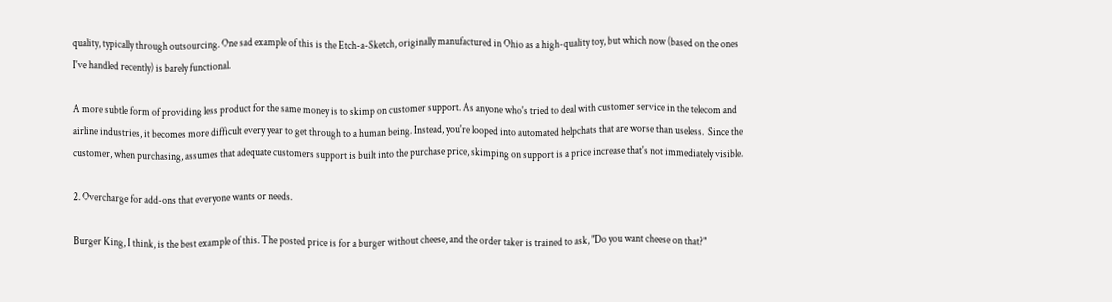quality, typically through outsourcing. One sad example of this is the Etch-a-Sketch, originally manufactured in Ohio as a high-quality toy, but which now (based on the ones I've handled recently) is barely functional.

A more subtle form of providing less product for the same money is to skimp on customer support. As anyone who's tried to deal with customer service in the telecom and airline industries, it becomes more difficult every year to get through to a human being. Instead, you're looped into automated helpchats that are worse than useless.  Since the customer, when purchasing, assumes that adequate customers support is built into the purchase price, skimping on support is a price increase that's not immediately visible.

2. Overcharge for add-ons that everyone wants or needs.

Burger King, I think, is the best example of this. The posted price is for a burger without cheese, and the order taker is trained to ask, "Do you want cheese on that?"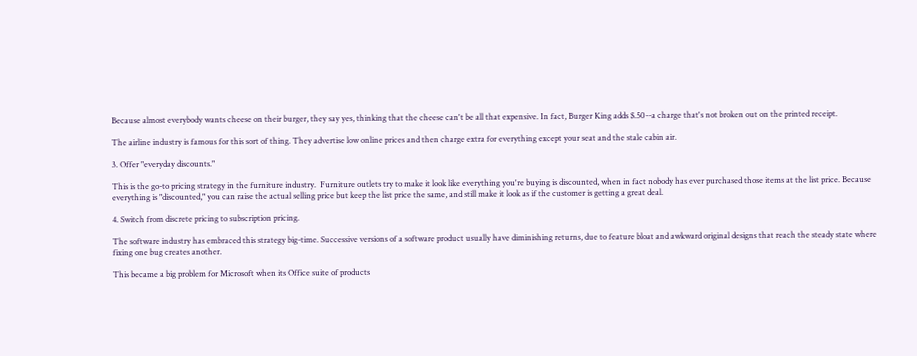Because almost everybody wants cheese on their burger, they say yes, thinking that the cheese can't be all that expensive. In fact, Burger King adds $.50--a charge that's not broken out on the printed receipt.

The airline industry is famous for this sort of thing. They advertise low online prices and then charge extra for everything except your seat and the stale cabin air.

3. Offer "everyday discounts."

This is the go-to pricing strategy in the furniture industry.  Furniture outlets try to make it look like everything you're buying is discounted, when in fact nobody has ever purchased those items at the list price. Because everything is "discounted," you can raise the actual selling price but keep the list price the same, and still make it look as if the customer is getting a great deal.

4. Switch from discrete pricing to subscription pricing.

The software industry has embraced this strategy big-time. Successive versions of a software product usually have diminishing returns, due to feature bloat and awkward original designs that reach the steady state where fixing one bug creates another.

This became a big problem for Microsoft when its Office suite of products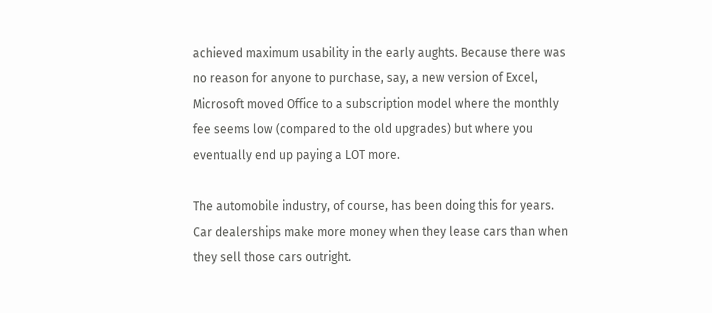achieved maximum usability in the early aughts. Because there was no reason for anyone to purchase, say, a new version of Excel, Microsoft moved Office to a subscription model where the monthly fee seems low (compared to the old upgrades) but where you eventually end up paying a LOT more.

The automobile industry, of course, has been doing this for years. Car dealerships make more money when they lease cars than when they sell those cars outright.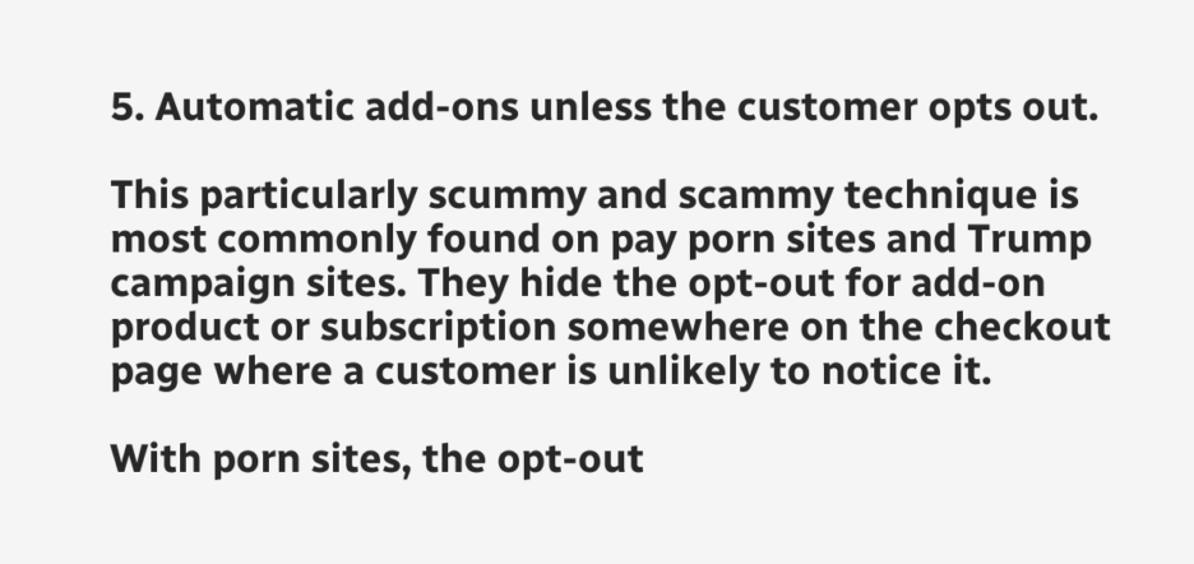5. Automatic add-ons unless the customer opts out.

This particularly scummy and scammy technique is most commonly found on pay porn sites and Trump campaign sites. They hide the opt-out for add-on product or subscription somewhere on the checkout page where a customer is unlikely to notice it.

With porn sites, the opt-out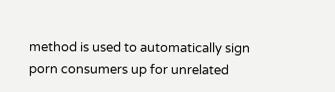method is used to automatically sign porn consumers up for unrelated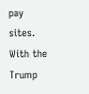pay sites. With the Trump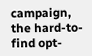campaign, the hard-to-find opt-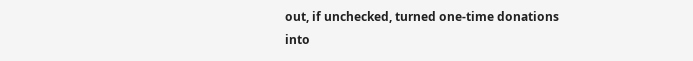out, if unchecked, turned one-time donations into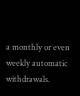a monthly or even weekly automatic withdrawals.